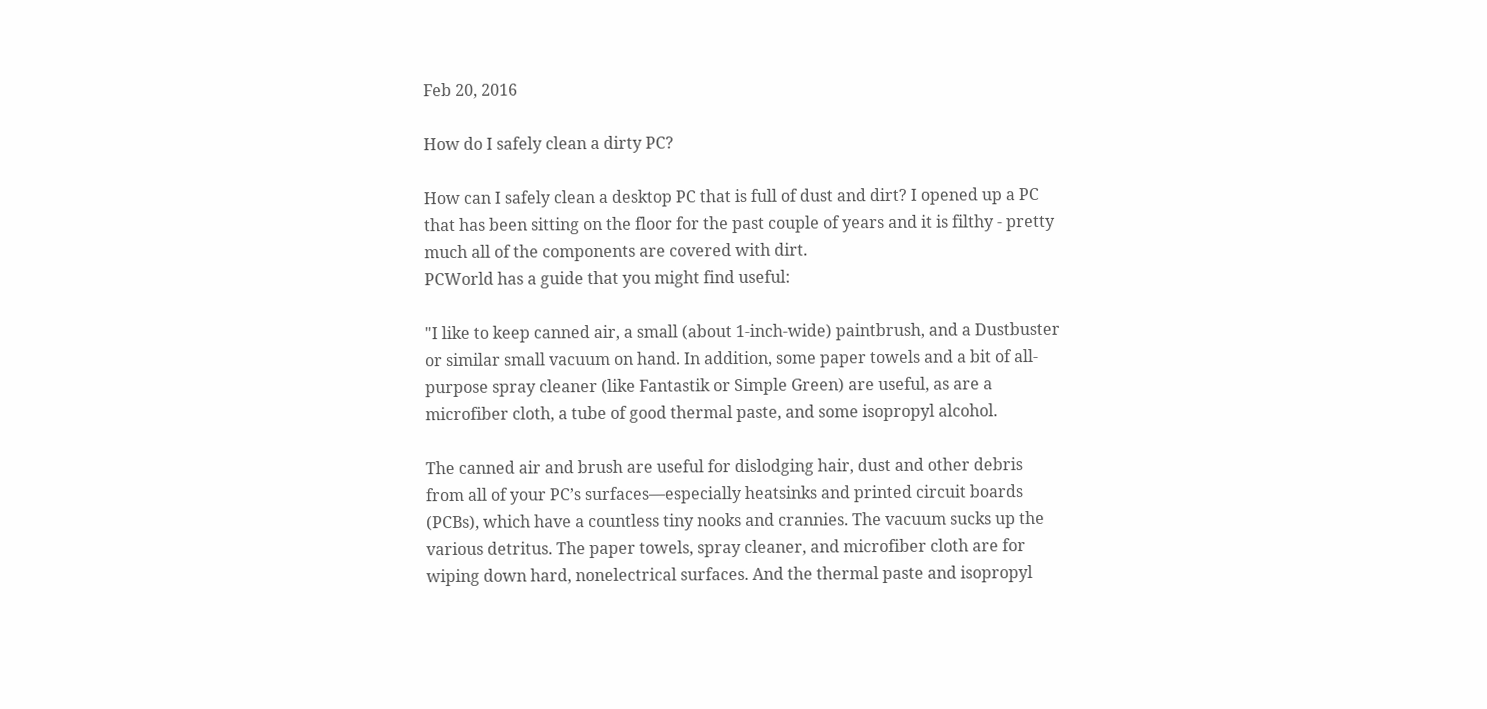Feb 20, 2016

How do I safely clean a dirty PC?

How can I safely clean a desktop PC that is full of dust and dirt? I opened up a PC that has been sitting on the floor for the past couple of years and it is filthy - pretty much all of the components are covered with dirt.
PCWorld has a guide that you might find useful:

"I like to keep canned air, a small (about 1-inch-wide) paintbrush, and a Dustbuster or similar small vacuum on hand. In addition, some paper towels and a bit of all-purpose spray cleaner (like Fantastik or Simple Green) are useful, as are a microfiber cloth, a tube of good thermal paste, and some isopropyl alcohol.

The canned air and brush are useful for dislodging hair, dust and other debris from all of your PC’s surfaces—especially heatsinks and printed circuit boards (PCBs), which have a countless tiny nooks and crannies. The vacuum sucks up the various detritus. The paper towels, spray cleaner, and microfiber cloth are for wiping down hard, nonelectrical surfaces. And the thermal paste and isopropyl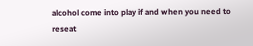alcohol come into play if and when you need to reseat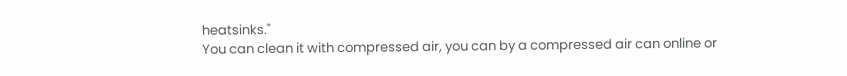heatsinks."
You can clean it with compressed air, you can by a compressed air can online or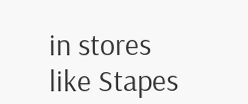in stores like Stapes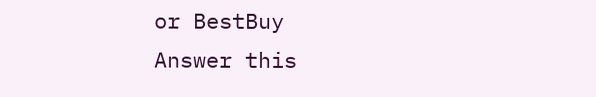or BestBuy
Answer this